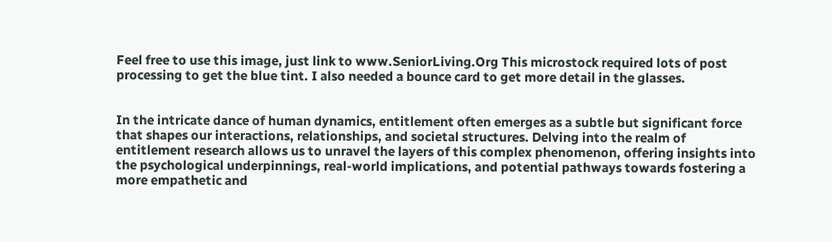Feel free to use this image, just link to www.SeniorLiving.Org This microstock required lots of post processing to get the blue tint. I also needed a bounce card to get more detail in the glasses.


In the intricate dance of human dynamics, entitlement often emerges as a subtle but significant force that shapes our interactions, relationships, and societal structures. Delving into the realm of entitlement research allows us to unravel the layers of this complex phenomenon, offering insights into the psychological underpinnings, real-world implications, and potential pathways towards fostering a more empathetic and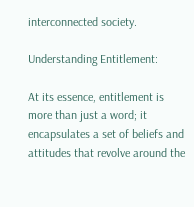interconnected society.

Understanding Entitlement:

At its essence, entitlement is more than just a word; it encapsulates a set of beliefs and attitudes that revolve around the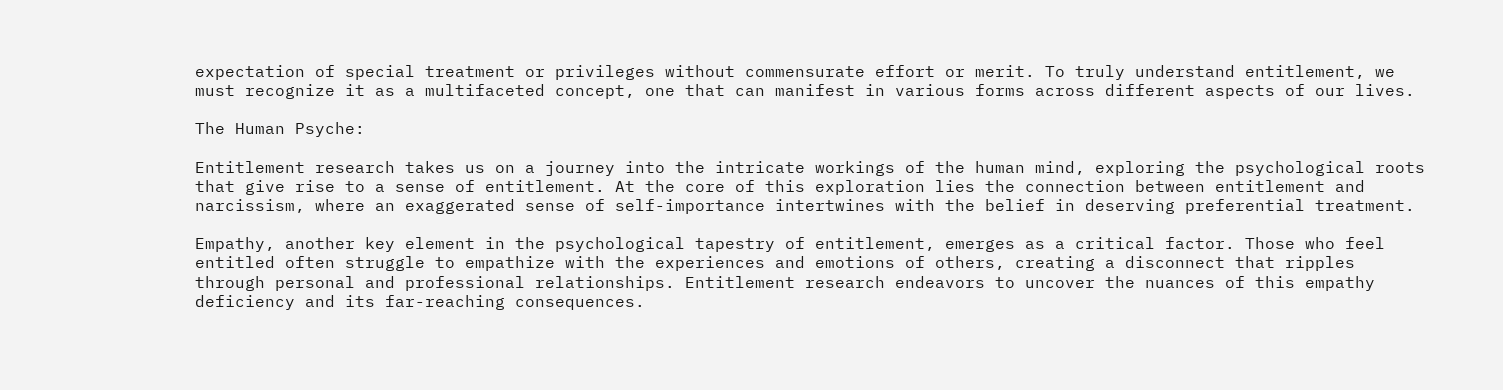expectation of special treatment or privileges without commensurate effort or merit. To truly understand entitlement, we must recognize it as a multifaceted concept, one that can manifest in various forms across different aspects of our lives.

The Human Psyche:

Entitlement research takes us on a journey into the intricate workings of the human mind, exploring the psychological roots that give rise to a sense of entitlement. At the core of this exploration lies the connection between entitlement and narcissism, where an exaggerated sense of self-importance intertwines with the belief in deserving preferential treatment.

Empathy, another key element in the psychological tapestry of entitlement, emerges as a critical factor. Those who feel entitled often struggle to empathize with the experiences and emotions of others, creating a disconnect that ripples through personal and professional relationships. Entitlement research endeavors to uncover the nuances of this empathy deficiency and its far-reaching consequences.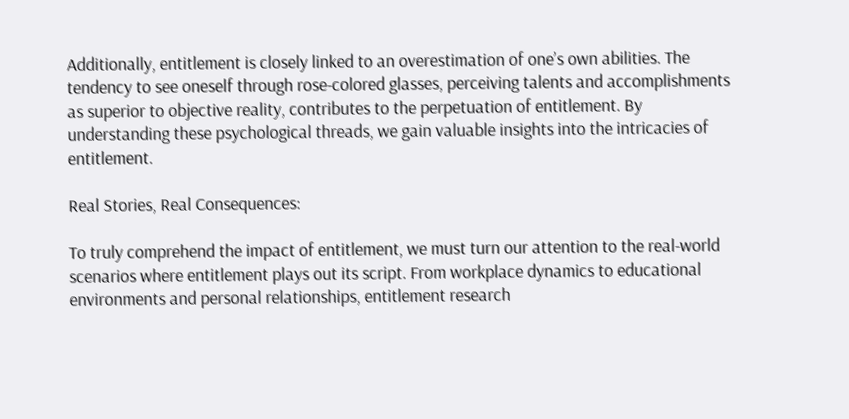Additionally, entitlement is closely linked to an overestimation of one’s own abilities. The tendency to see oneself through rose-colored glasses, perceiving talents and accomplishments as superior to objective reality, contributes to the perpetuation of entitlement. By understanding these psychological threads, we gain valuable insights into the intricacies of entitlement.

Real Stories, Real Consequences:

To truly comprehend the impact of entitlement, we must turn our attention to the real-world scenarios where entitlement plays out its script. From workplace dynamics to educational environments and personal relationships, entitlement research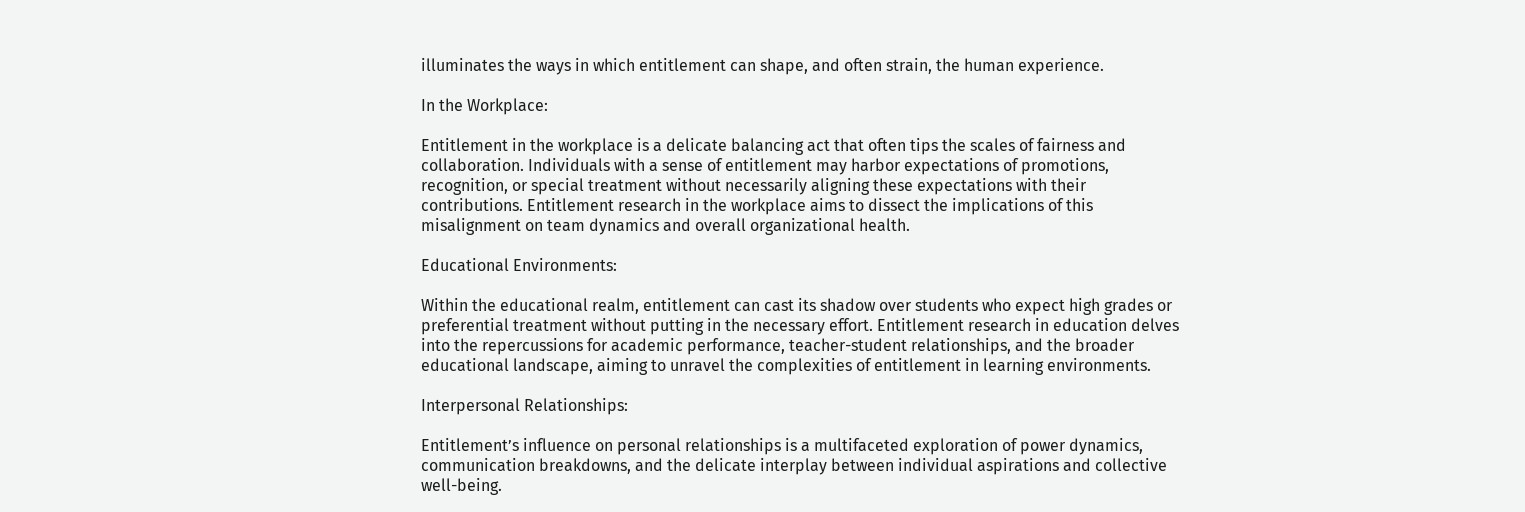illuminates the ways in which entitlement can shape, and often strain, the human experience.

In the Workplace:

Entitlement in the workplace is a delicate balancing act that often tips the scales of fairness and collaboration. Individuals with a sense of entitlement may harbor expectations of promotions, recognition, or special treatment without necessarily aligning these expectations with their contributions. Entitlement research in the workplace aims to dissect the implications of this misalignment on team dynamics and overall organizational health.

Educational Environments:

Within the educational realm, entitlement can cast its shadow over students who expect high grades or preferential treatment without putting in the necessary effort. Entitlement research in education delves into the repercussions for academic performance, teacher-student relationships, and the broader educational landscape, aiming to unravel the complexities of entitlement in learning environments.

Interpersonal Relationships:

Entitlement’s influence on personal relationships is a multifaceted exploration of power dynamics, communication breakdowns, and the delicate interplay between individual aspirations and collective well-being.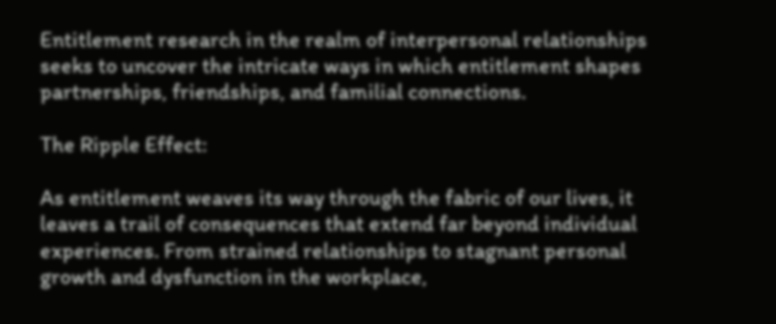Entitlement research in the realm of interpersonal relationships seeks to uncover the intricate ways in which entitlement shapes partnerships, friendships, and familial connections.

The Ripple Effect:

As entitlement weaves its way through the fabric of our lives, it leaves a trail of consequences that extend far beyond individual experiences. From strained relationships to stagnant personal growth and dysfunction in the workplace,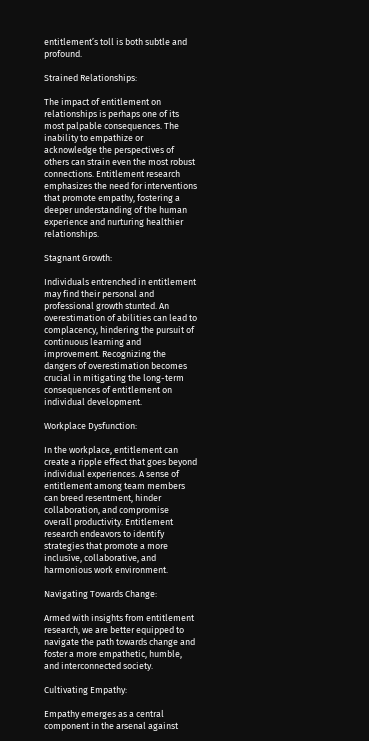entitlement’s toll is both subtle and profound.

Strained Relationships:

The impact of entitlement on relationships is perhaps one of its most palpable consequences. The inability to empathize or acknowledge the perspectives of others can strain even the most robust connections. Entitlement research emphasizes the need for interventions that promote empathy, fostering a deeper understanding of the human experience and nurturing healthier relationships.

Stagnant Growth:

Individuals entrenched in entitlement may find their personal and professional growth stunted. An overestimation of abilities can lead to complacency, hindering the pursuit of continuous learning and improvement. Recognizing the dangers of overestimation becomes crucial in mitigating the long-term consequences of entitlement on individual development.

Workplace Dysfunction:

In the workplace, entitlement can create a ripple effect that goes beyond individual experiences. A sense of entitlement among team members can breed resentment, hinder collaboration, and compromise overall productivity. Entitlement research endeavors to identify strategies that promote a more inclusive, collaborative, and harmonious work environment.

Navigating Towards Change:

Armed with insights from entitlement research, we are better equipped to navigate the path towards change and foster a more empathetic, humble, and interconnected society.

Cultivating Empathy:

Empathy emerges as a central component in the arsenal against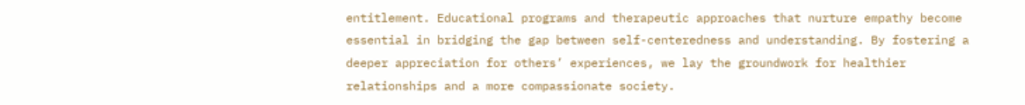entitlement. Educational programs and therapeutic approaches that nurture empathy become essential in bridging the gap between self-centeredness and understanding. By fostering a deeper appreciation for others’ experiences, we lay the groundwork for healthier relationships and a more compassionate society.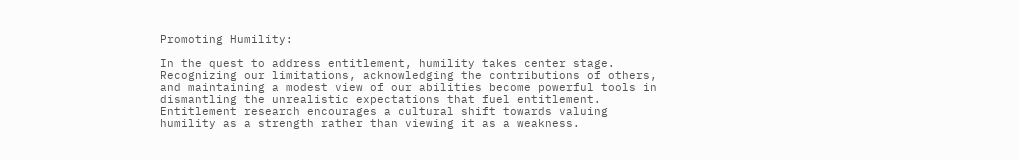Promoting Humility:

In the quest to address entitlement, humility takes center stage. Recognizing our limitations, acknowledging the contributions of others, and maintaining a modest view of our abilities become powerful tools in dismantling the unrealistic expectations that fuel entitlement. Entitlement research encourages a cultural shift towards valuing humility as a strength rather than viewing it as a weakness.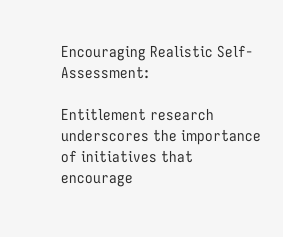Encouraging Realistic Self-Assessment:

Entitlement research underscores the importance of initiatives that encourage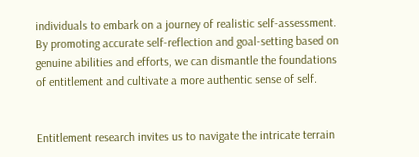individuals to embark on a journey of realistic self-assessment. By promoting accurate self-reflection and goal-setting based on genuine abilities and efforts, we can dismantle the foundations of entitlement and cultivate a more authentic sense of self.


Entitlement research invites us to navigate the intricate terrain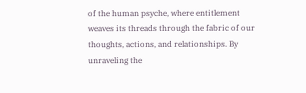of the human psyche, where entitlement weaves its threads through the fabric of our thoughts, actions, and relationships. By unraveling the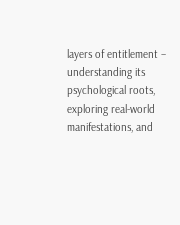layers of entitlement – understanding its psychological roots, exploring real-world manifestations, and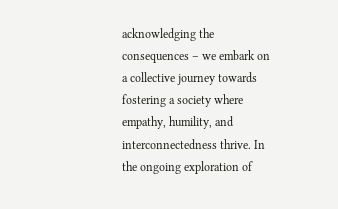acknowledging the consequences – we embark on a collective journey towards fostering a society where empathy, humility, and interconnectedness thrive. In the ongoing exploration of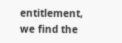entitlement, we find the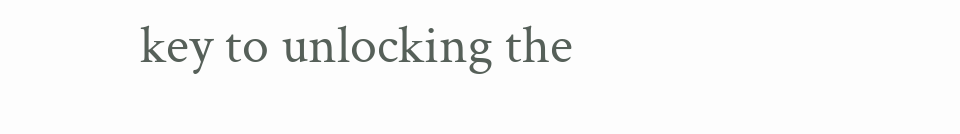key to unlocking the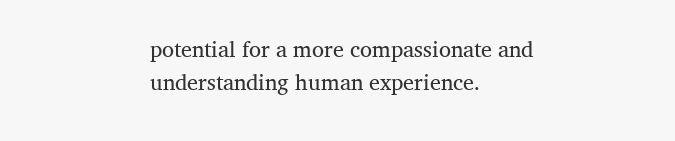potential for a more compassionate and understanding human experience.